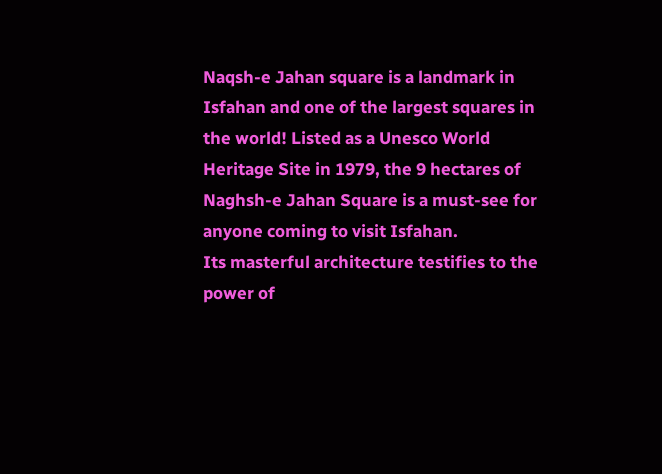Naqsh-e Jahan square is a landmark in Isfahan and one of the largest squares in the world! Listed as a Unesco World Heritage Site in 1979, the 9 hectares of Naghsh-e Jahan Square is a must-see for anyone coming to visit Isfahan.
Its masterful architecture testifies to the power of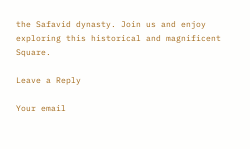the Safavid dynasty. Join us and enjoy exploring this historical and magnificent Square.

Leave a Reply

Your email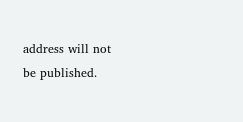address will not be published.